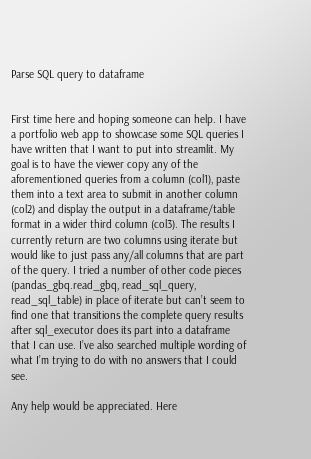Parse SQL query to dataframe


First time here and hoping someone can help. I have a portfolio web app to showcase some SQL queries I have written that I want to put into streamlit. My goal is to have the viewer copy any of the aforementioned queries from a column (col1), paste them into a text area to submit in another column (col2) and display the output in a dataframe/table format in a wider third column (col3). The results I currently return are two columns using iterate but would like to just pass any/all columns that are part of the query. I tried a number of other code pieces (pandas_gbq.read_gbq, read_sql_query, read_sql_table) in place of iterate but can’t seem to find one that transitions the complete query results after sql_executor does its part into a dataframe that I can use. I’ve also searched multiple wording of what I’m trying to do with no answers that I could see.

Any help would be appreciated. Here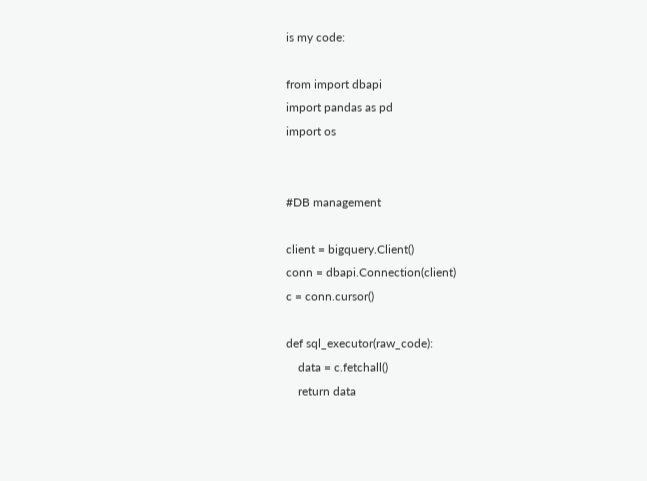is my code:

from import dbapi
import pandas as pd
import os


#DB management

client = bigquery.Client()
conn = dbapi.Connection(client)
c = conn.cursor()

def sql_executor(raw_code):
    data = c.fetchall()
    return data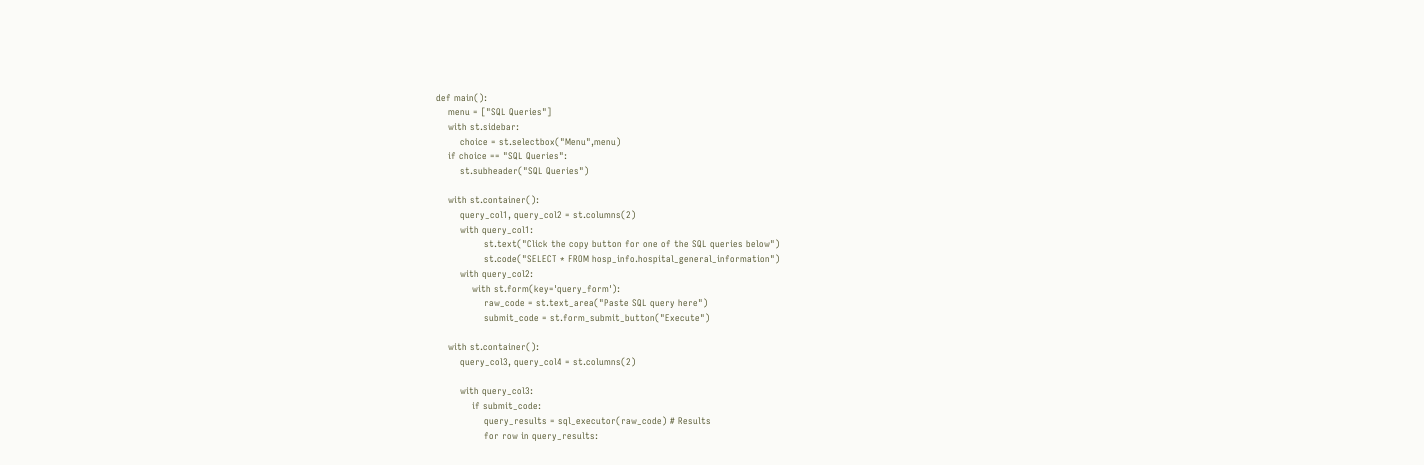def main():
    menu = ["SQL Queries"]
    with st.sidebar:
        choice = st.selectbox("Menu",menu)
    if choice == "SQL Queries":
        st.subheader("SQL Queries")

    with st.container():
        query_col1, query_col2 = st.columns(2)
        with query_col1:
                st.text("Click the copy button for one of the SQL queries below")
                st.code("SELECT * FROM hosp_info.hospital_general_information")
        with query_col2:
            with st.form(key='query_form'):
                raw_code = st.text_area("Paste SQL query here")
                submit_code = st.form_submit_button("Execute")

    with st.container():
        query_col3, query_col4 = st.columns(2)

        with query_col3:
            if submit_code:
                query_results = sql_executor(raw_code) # Results
                for row in query_results: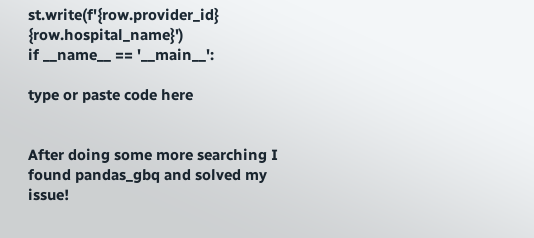st.write(f'{row.provider_id} {row.hospital_name}')
if __name__ == '__main__':

type or paste code here


After doing some more searching I found pandas_gbq and solved my issue!